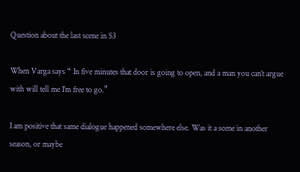Question about the last scene in S3

When Varga says “ In five minutes that door is going to open, and a man you can’t argue with will tell me I’m free to go.”

I am positive that same dialogue happened somewhere else. Was it a scene in another season, or maybe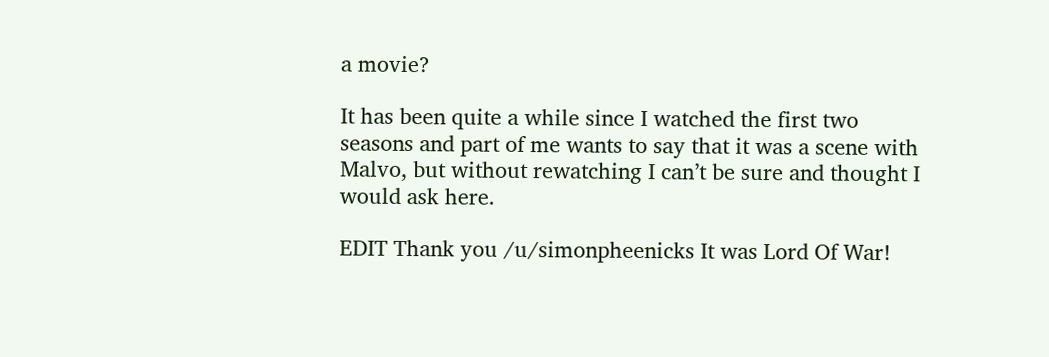a movie?

It has been quite a while since I watched the first two seasons and part of me wants to say that it was a scene with Malvo, but without rewatching I can’t be sure and thought I would ask here.

EDIT Thank you /u/simonpheenicks It was Lord Of War!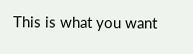This is what you want